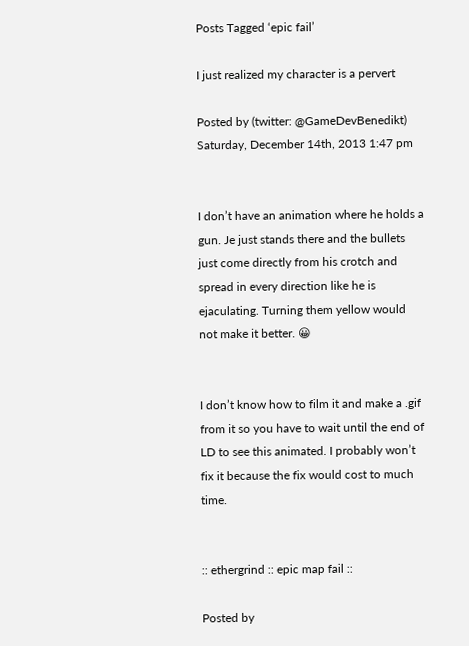Posts Tagged ‘epic fail’

I just realized my character is a pervert

Posted by (twitter: @GameDevBenedikt)
Saturday, December 14th, 2013 1:47 pm


I don’t have an animation where he holds a gun. Je just stands there and the bullets just come directly from his crotch and spread in every direction like he is ejaculating. Turning them yellow would not make it better. 😀


I don’t know how to film it and make a .gif from it so you have to wait until the end of LD to see this animated. I probably won’t fix it because the fix would cost to much time.


:: ethergrind :: epic map fail ::

Posted by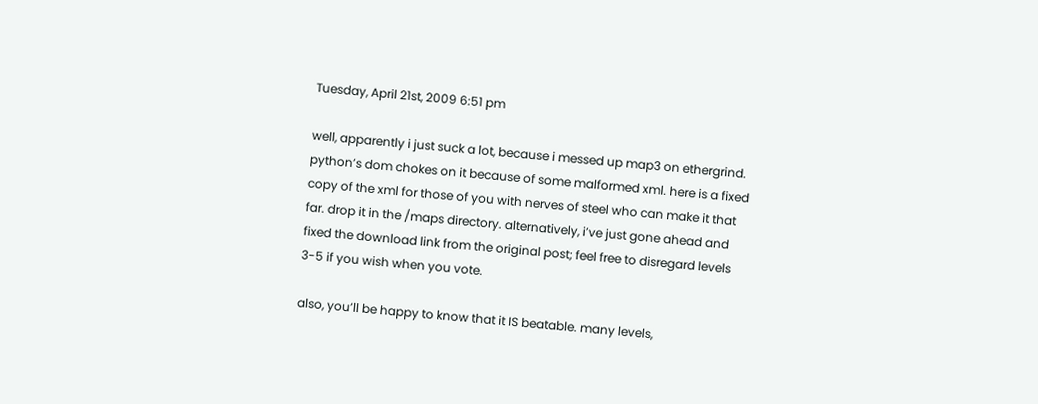Tuesday, April 21st, 2009 6:51 pm

well, apparently i just suck a lot, because i messed up map3 on ethergrind. python’s dom chokes on it because of some malformed xml. here is a fixed copy of the xml for those of you with nerves of steel who can make it that far. drop it in the /maps directory. alternatively, i’ve just gone ahead and fixed the download link from the original post; feel free to disregard levels 3-5 if you wish when you vote.

also, you’ll be happy to know that it IS beatable. many levels,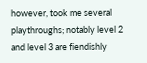however, took me several playthroughs; notably level 2 and level 3 are fiendishly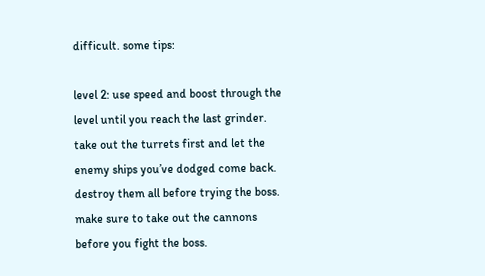difficult. some tips:

level 2: use speed and boost through the level until you reach the last grinder. take out the turrets first and let the enemy ships you’ve dodged come back. destroy them all before trying the boss. make sure to take out the cannons before you fight the boss.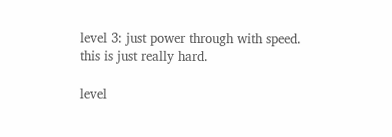level 3: just power through with speed. this is just really hard.

level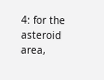4: for the asteroid area,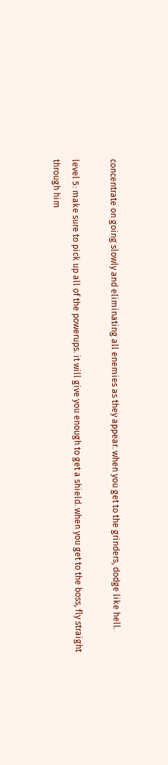concentrate on going slowly and eliminating all enemies as they appear. when you get to the grinders, dodge like hell.

level 5: make sure to pick up all of the powerups. it will give you enough to get a shield. when you get to the boss, fly straight through him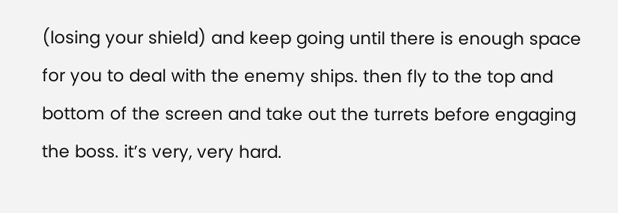(losing your shield) and keep going until there is enough space for you to deal with the enemy ships. then fly to the top and bottom of the screen and take out the turrets before engaging the boss. it’s very, very hard.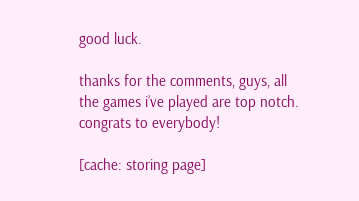good luck.

thanks for the comments, guys, all the games i’ve played are top notch. congrats to everybody!

[cache: storing page]